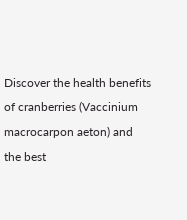Discover the health benefits of cranberries (Vaccinium macrocarpon aeton) and the best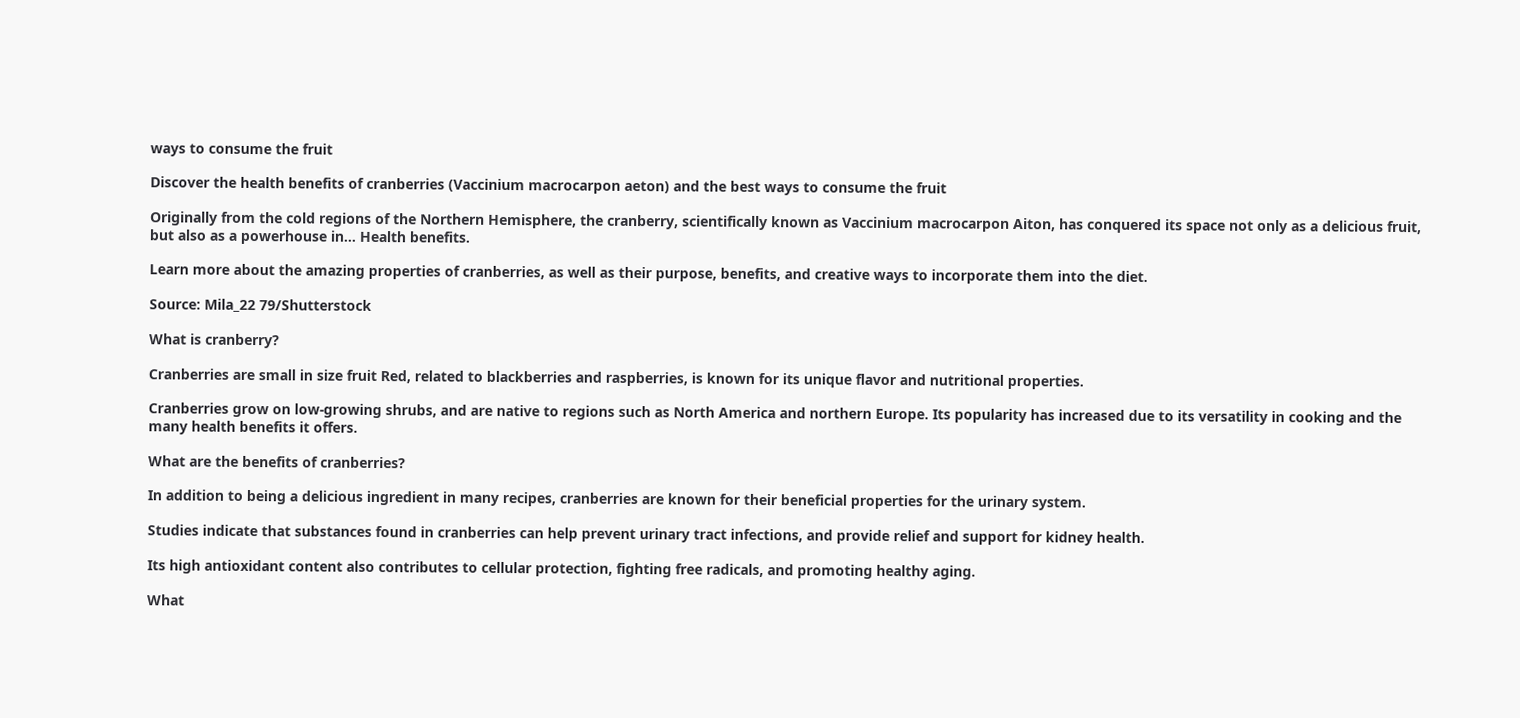ways to consume the fruit

Discover the health benefits of cranberries (Vaccinium macrocarpon aeton) and the best ways to consume the fruit

Originally from the cold regions of the Northern Hemisphere, the cranberry, scientifically known as Vaccinium macrocarpon Aiton, has conquered its space not only as a delicious fruit, but also as a powerhouse in… Health benefits.

Learn more about the amazing properties of cranberries, as well as their purpose, benefits, and creative ways to incorporate them into the diet.

Source: Mila_22 79/Shutterstock

What is cranberry?

Cranberries are small in size fruit Red, related to blackberries and raspberries, is known for its unique flavor and nutritional properties.

Cranberries grow on low-growing shrubs, and are native to regions such as North America and northern Europe. Its popularity has increased due to its versatility in cooking and the many health benefits it offers.

What are the benefits of cranberries?

In addition to being a delicious ingredient in many recipes, cranberries are known for their beneficial properties for the urinary system.

Studies indicate that substances found in cranberries can help prevent urinary tract infections, and provide relief and support for kidney health.

Its high antioxidant content also contributes to cellular protection, fighting free radicals, and promoting healthy aging.

What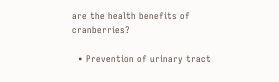are the health benefits of cranberries?

  • Prevention of urinary tract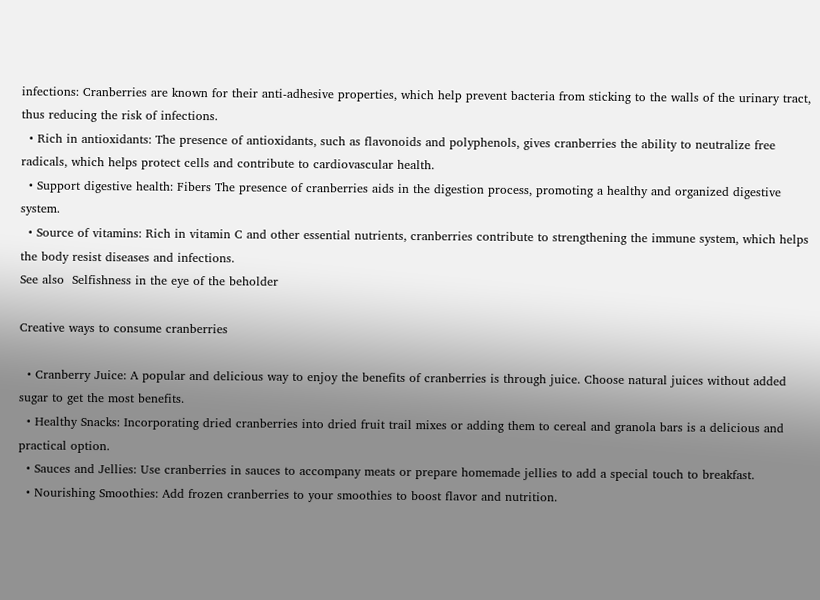infections: Cranberries are known for their anti-adhesive properties, which help prevent bacteria from sticking to the walls of the urinary tract, thus reducing the risk of infections.
  • Rich in antioxidants: The presence of antioxidants, such as flavonoids and polyphenols, gives cranberries the ability to neutralize free radicals, which helps protect cells and contribute to cardiovascular health.
  • Support digestive health: Fibers The presence of cranberries aids in the digestion process, promoting a healthy and organized digestive system.
  • Source of vitamins: Rich in vitamin C and other essential nutrients, cranberries contribute to strengthening the immune system, which helps the body resist diseases and infections.
See also  Selfishness in the eye of the beholder

Creative ways to consume cranberries

  • Cranberry Juice: A popular and delicious way to enjoy the benefits of cranberries is through juice. Choose natural juices without added sugar to get the most benefits.
  • Healthy Snacks: Incorporating dried cranberries into dried fruit trail mixes or adding them to cereal and granola bars is a delicious and practical option.
  • Sauces and Jellies: Use cranberries in sauces to accompany meats or prepare homemade jellies to add a special touch to breakfast.
  • Nourishing Smoothies: Add frozen cranberries to your smoothies to boost flavor and nutrition.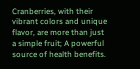Cranberries, with their vibrant colors and unique flavor, are more than just a simple fruit; A powerful source of health benefits.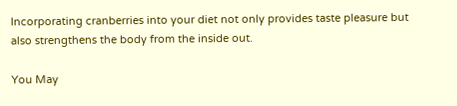Incorporating cranberries into your diet not only provides taste pleasure but also strengthens the body from the inside out.

You May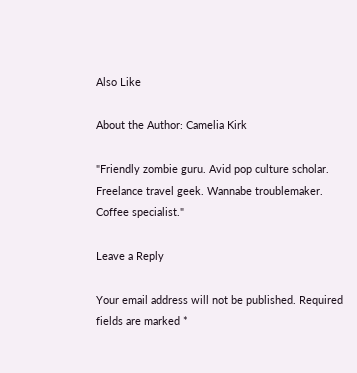Also Like

About the Author: Camelia Kirk

"Friendly zombie guru. Avid pop culture scholar. Freelance travel geek. Wannabe troublemaker. Coffee specialist."

Leave a Reply

Your email address will not be published. Required fields are marked *